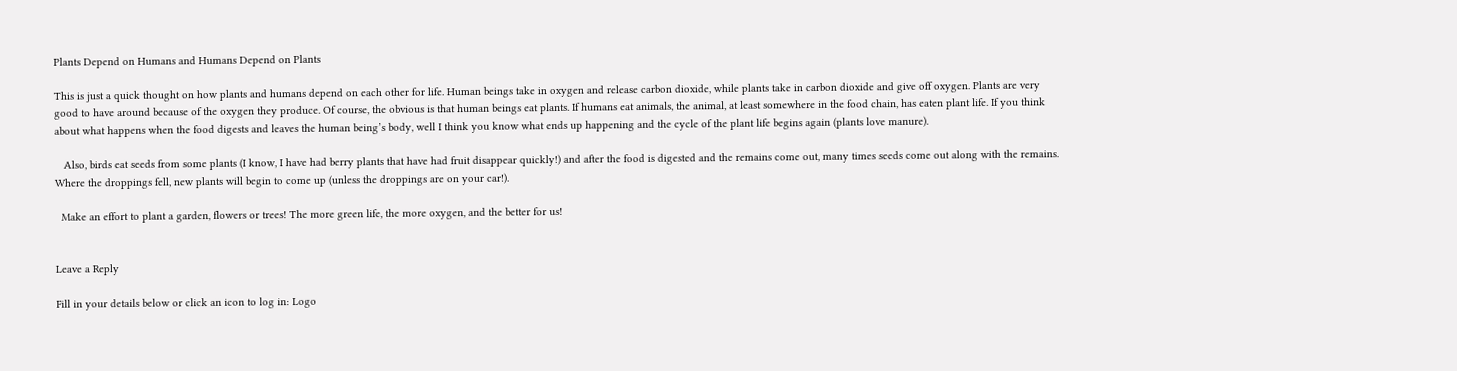Plants Depend on Humans and Humans Depend on Plants

This is just a quick thought on how plants and humans depend on each other for life. Human beings take in oxygen and release carbon dioxide, while plants take in carbon dioxide and give off oxygen. Plants are very good to have around because of the oxygen they produce. Of course, the obvious is that human beings eat plants. If humans eat animals, the animal, at least somewhere in the food chain, has eaten plant life. If you think about what happens when the food digests and leaves the human being’s body, well I think you know what ends up happening and the cycle of the plant life begins again (plants love manure).

   Also, birds eat seeds from some plants (I know, I have had berry plants that have had fruit disappear quickly!) and after the food is digested and the remains come out, many times seeds come out along with the remains. Where the droppings fell, new plants will begin to come up (unless the droppings are on your car!).

  Make an effort to plant a garden, flowers or trees! The more green life, the more oxygen, and the better for us!


Leave a Reply

Fill in your details below or click an icon to log in: Logo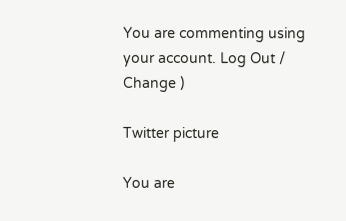You are commenting using your account. Log Out / Change )

Twitter picture

You are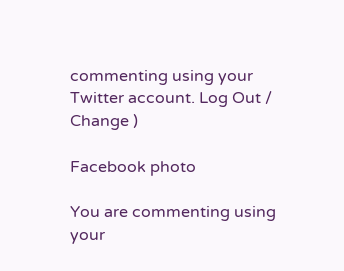commenting using your Twitter account. Log Out / Change )

Facebook photo

You are commenting using your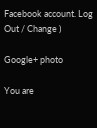Facebook account. Log Out / Change )

Google+ photo

You are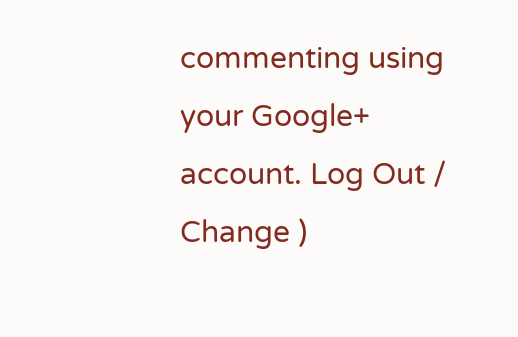commenting using your Google+ account. Log Out / Change )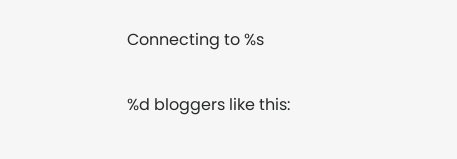Connecting to %s

%d bloggers like this: